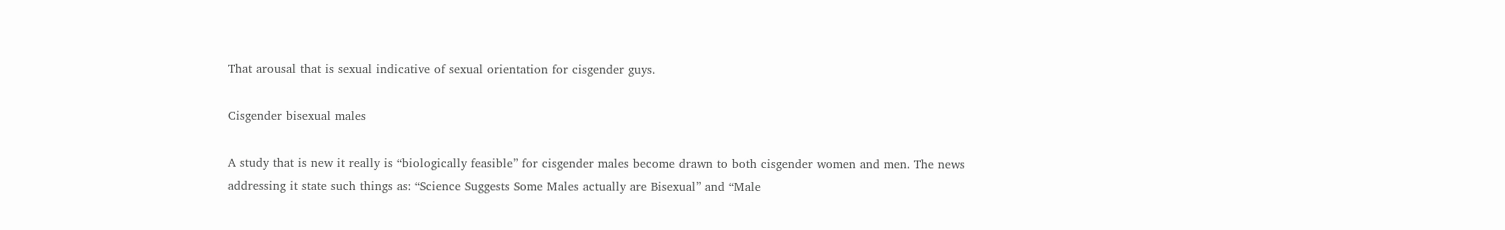That arousal that is sexual indicative of sexual orientation for cisgender guys.

Cisgender bisexual males

A study that is new it really is “biologically feasible” for cisgender males become drawn to both cisgender women and men. The news addressing it state such things as: “Science Suggests Some Males actually are Bisexual” and “Male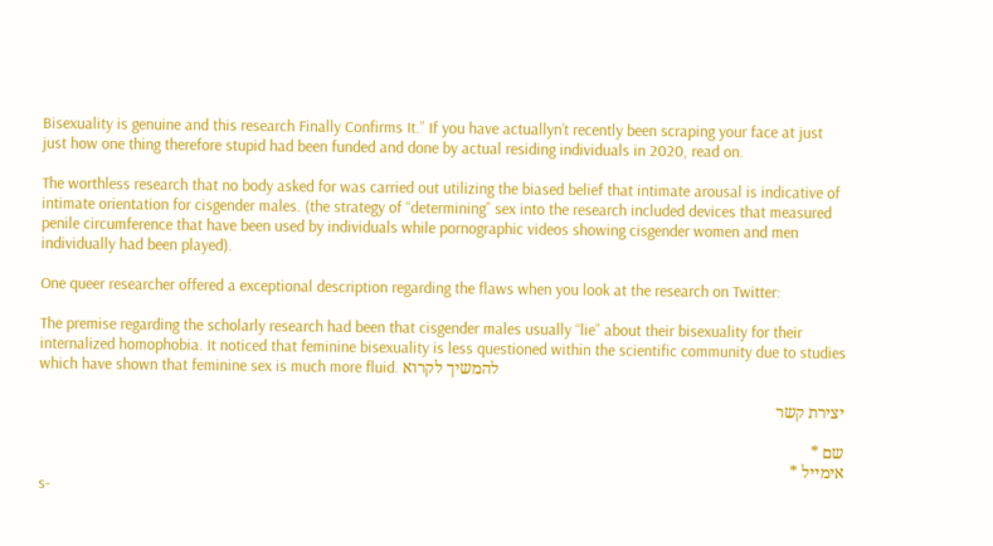Bisexuality is genuine and this research Finally Confirms It.” If you have actuallyn’t recently been scraping your face at just just how one thing therefore stupid had been funded and done by actual residing individuals in 2020, read on.

The worthless research that no body asked for was carried out utilizing the biased belief that intimate arousal is indicative of intimate orientation for cisgender males. (the strategy of “determining” sex into the research included devices that measured penile circumference that have been used by individuals while pornographic videos showing cisgender women and men individually had been played).

One queer researcher offered a exceptional description regarding the flaws when you look at the research on Twitter:

The premise regarding the scholarly research had been that cisgender males usually “lie” about their bisexuality for their internalized homophobia. It noticed that feminine bisexuality is less questioned within the scientific community due to studies which have shown that feminine sex is much more fluid. להמשיך לקרוא

יצירת קשר

שם *
אימייל *
s-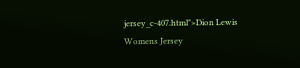jersey_c-407.html">Dion Lewis Womens Jersey